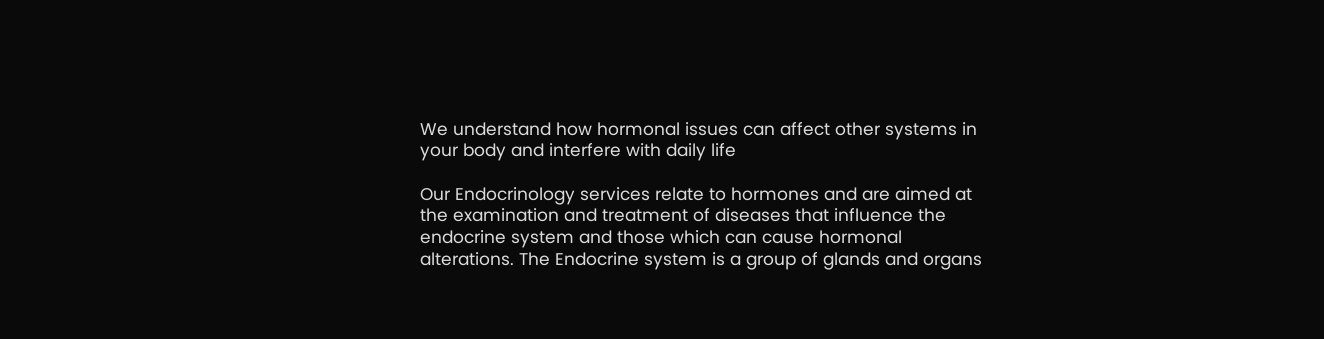We understand how hormonal issues can affect other systems in your body and interfere with daily life

Our Endocrinology services relate to hormones and are aimed at the examination and treatment of diseases that influence the endocrine system and those which can cause hormonal alterations. The Endocrine system is a group of glands and organs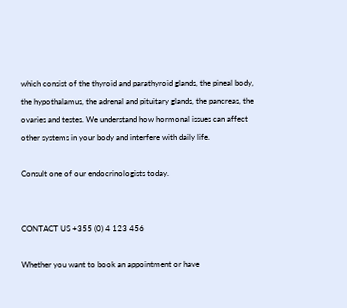which consist of the thyroid and parathyroid glands, the pineal body, the hypothalamus, the adrenal and pituitary glands, the pancreas, the ovaries and testes. We understand how hormonal issues can affect other systems in your body and interfere with daily life.

Consult one of our endocrinologists today.


CONTACT US +355 (0) 4 123 456

Whether you want to book an appointment or have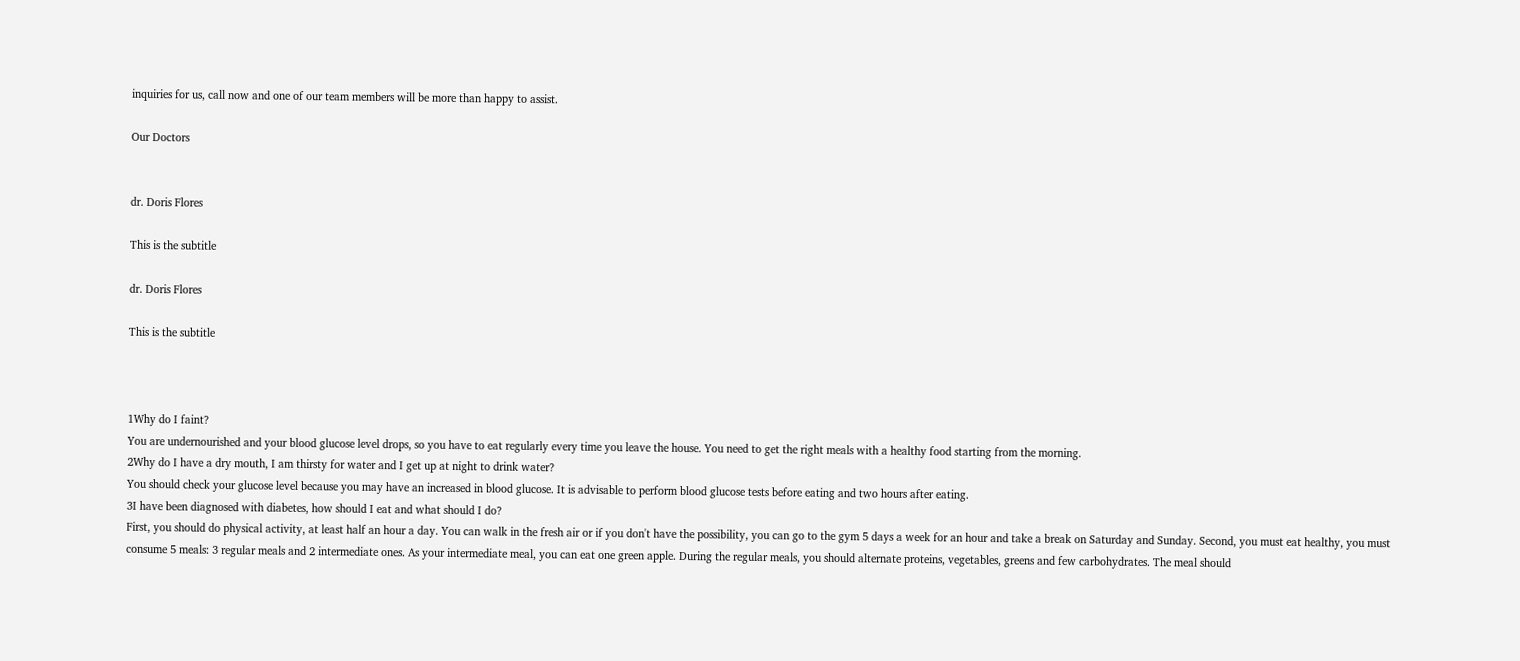inquiries for us, call now and one of our team members will be more than happy to assist.

Our Doctors


dr. Doris Flores

This is the subtitle

dr. Doris Flores

This is the subtitle



1Why do I faint?
You are undernourished and your blood glucose level drops, so you have to eat regularly every time you leave the house. You need to get the right meals with a healthy food starting from the morning.
2Why do I have a dry mouth, I am thirsty for water and I get up at night to drink water?
You should check your glucose level because you may have an increased in blood glucose. It is advisable to perform blood glucose tests before eating and two hours after eating.
3I have been diagnosed with diabetes, how should I eat and what should I do?
First, you should do physical activity, at least half an hour a day. You can walk in the fresh air or if you don't have the possibility, you can go to the gym 5 days a week for an hour and take a break on Saturday and Sunday. Second, you must eat healthy, you must consume 5 meals: 3 regular meals and 2 intermediate ones. As your intermediate meal, you can eat one green apple. During the regular meals, you should alternate proteins, vegetables, greens and few carbohydrates. The meal should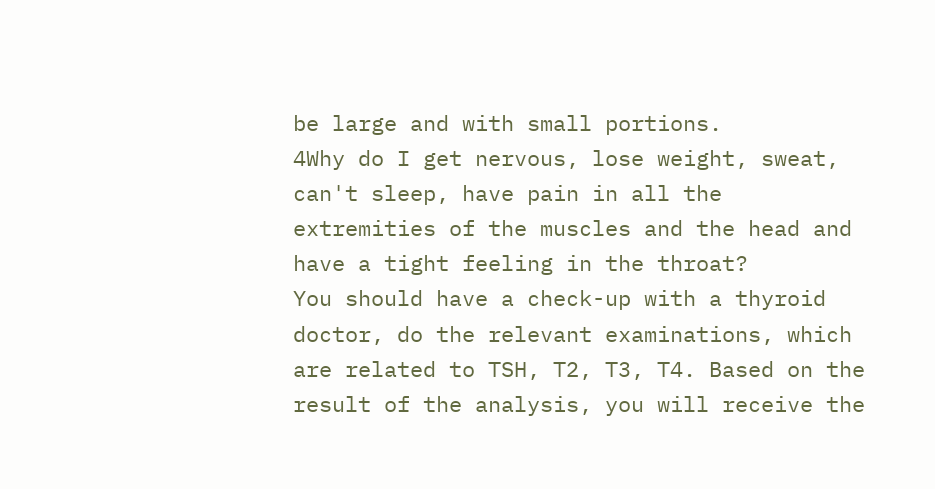be large and with small portions.
4Why do I get nervous, lose weight, sweat, can't sleep, have pain in all the extremities of the muscles and the head and have a tight feeling in the throat?
You should have a check-up with a thyroid doctor, do the relevant examinations, which are related to TSH, T2, T3, T4. Based on the result of the analysis, you will receive the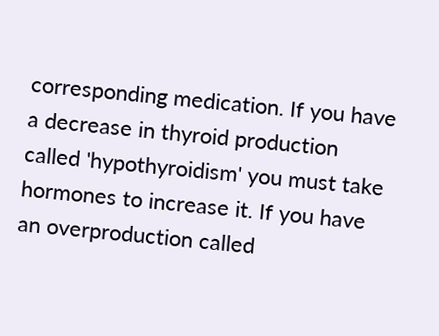corresponding medication. If you have a decrease in thyroid production called 'hypothyroidism' you must take hormones to increase it. If you have an overproduction called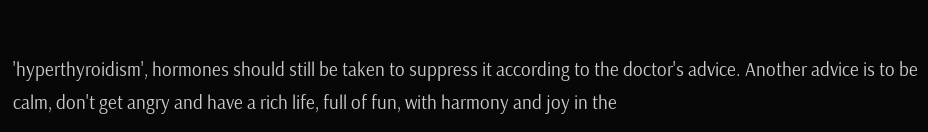'hyperthyroidism', hormones should still be taken to suppress it according to the doctor's advice. Another advice is to be calm, don't get angry and have a rich life, full of fun, with harmony and joy in the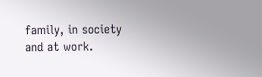family, in society and at work.